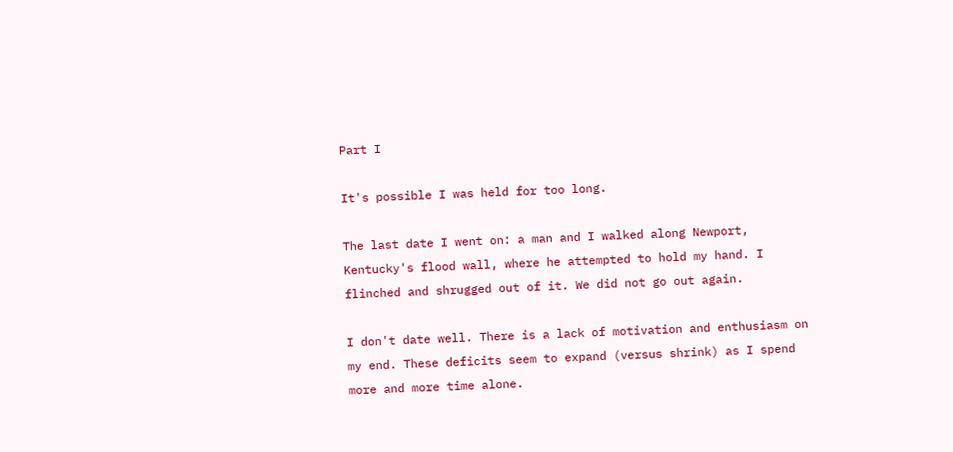Part I

It's possible I was held for too long.

The last date I went on: a man and I walked along Newport, Kentucky's flood wall, where he attempted to hold my hand. I flinched and shrugged out of it. We did not go out again.

I don't date well. There is a lack of motivation and enthusiasm on my end. These deficits seem to expand (versus shrink) as I spend more and more time alone.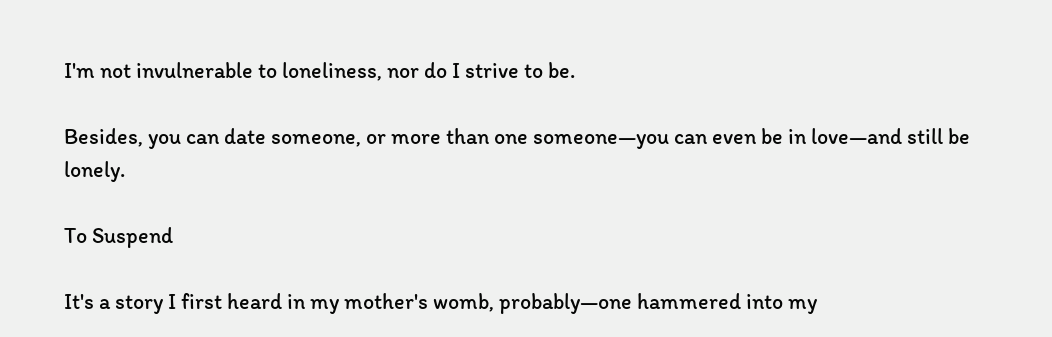I'm not invulnerable to loneliness, nor do I strive to be.

Besides, you can date someone, or more than one someone—you can even be in love—and still be lonely.

To Suspend

It's a story I first heard in my mother's womb, probably—one hammered into my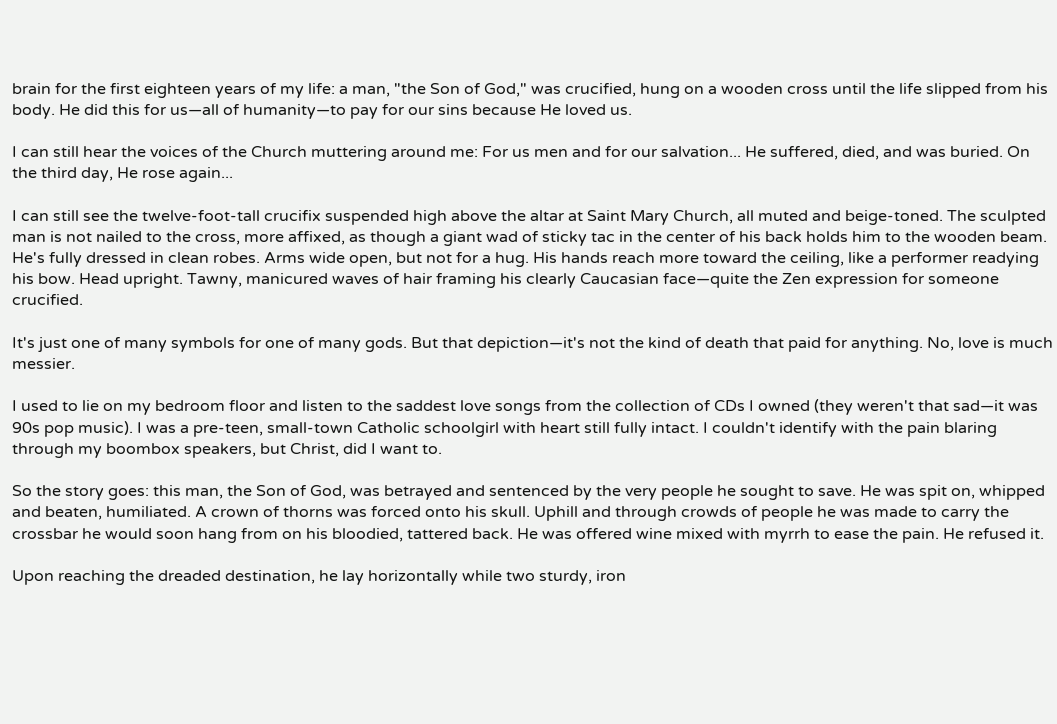brain for the first eighteen years of my life: a man, "the Son of God," was crucified, hung on a wooden cross until the life slipped from his body. He did this for us—all of humanity—to pay for our sins because He loved us.

I can still hear the voices of the Church muttering around me: For us men and for our salvation... He suffered, died, and was buried. On the third day, He rose again...

I can still see the twelve-foot-tall crucifix suspended high above the altar at Saint Mary Church, all muted and beige-toned. The sculpted man is not nailed to the cross, more affixed, as though a giant wad of sticky tac in the center of his back holds him to the wooden beam. He's fully dressed in clean robes. Arms wide open, but not for a hug. His hands reach more toward the ceiling, like a performer readying his bow. Head upright. Tawny, manicured waves of hair framing his clearly Caucasian face—quite the Zen expression for someone crucified.

It's just one of many symbols for one of many gods. But that depiction—it's not the kind of death that paid for anything. No, love is much messier.

I used to lie on my bedroom floor and listen to the saddest love songs from the collection of CDs I owned (they weren't that sad—it was 90s pop music). I was a pre-teen, small-town Catholic schoolgirl with heart still fully intact. I couldn't identify with the pain blaring through my boombox speakers, but Christ, did I want to.

So the story goes: this man, the Son of God, was betrayed and sentenced by the very people he sought to save. He was spit on, whipped and beaten, humiliated. A crown of thorns was forced onto his skull. Uphill and through crowds of people he was made to carry the crossbar he would soon hang from on his bloodied, tattered back. He was offered wine mixed with myrrh to ease the pain. He refused it.

Upon reaching the dreaded destination, he lay horizontally while two sturdy, iron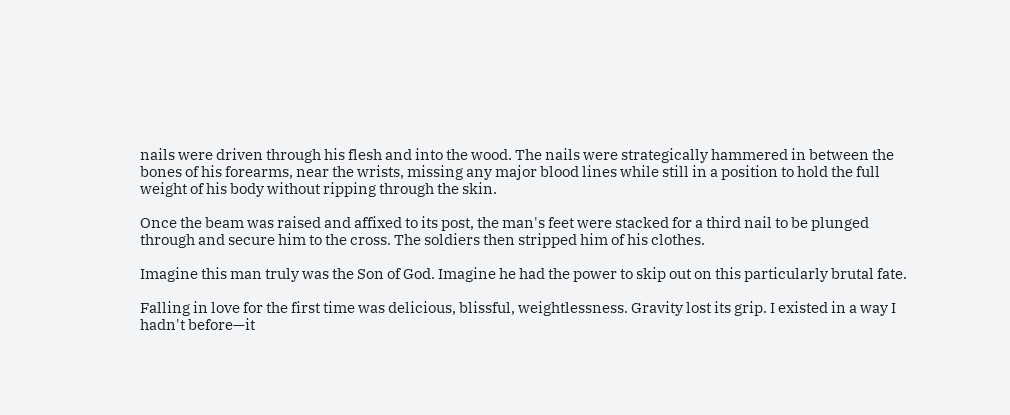nails were driven through his flesh and into the wood. The nails were strategically hammered in between the bones of his forearms, near the wrists, missing any major blood lines while still in a position to hold the full weight of his body without ripping through the skin.

Once the beam was raised and affixed to its post, the man's feet were stacked for a third nail to be plunged through and secure him to the cross. The soldiers then stripped him of his clothes.

Imagine this man truly was the Son of God. Imagine he had the power to skip out on this particularly brutal fate.

Falling in love for the first time was delicious, blissful, weightlessness. Gravity lost its grip. I existed in a way I hadn't before—it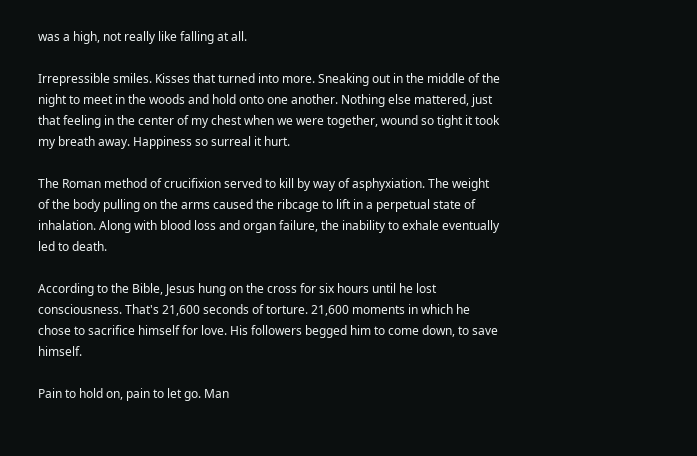was a high, not really like falling at all.

Irrepressible smiles. Kisses that turned into more. Sneaking out in the middle of the night to meet in the woods and hold onto one another. Nothing else mattered, just that feeling in the center of my chest when we were together, wound so tight it took my breath away. Happiness so surreal it hurt.

The Roman method of crucifixion served to kill by way of asphyxiation. The weight of the body pulling on the arms caused the ribcage to lift in a perpetual state of inhalation. Along with blood loss and organ failure, the inability to exhale eventually led to death.

According to the Bible, Jesus hung on the cross for six hours until he lost consciousness. That's 21,600 seconds of torture. 21,600 moments in which he chose to sacrifice himself for love. His followers begged him to come down, to save himself.

Pain to hold on, pain to let go. Man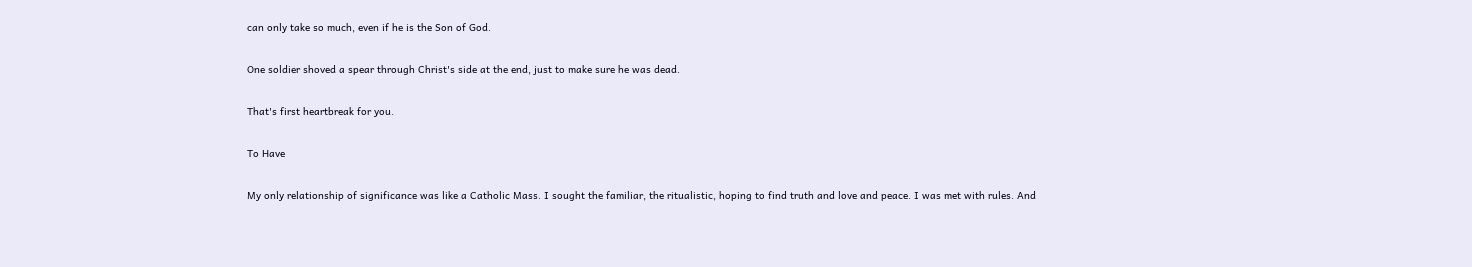can only take so much, even if he is the Son of God.

One soldier shoved a spear through Christ's side at the end, just to make sure he was dead.

That's first heartbreak for you.

To Have

My only relationship of significance was like a Catholic Mass. I sought the familiar, the ritualistic, hoping to find truth and love and peace. I was met with rules. And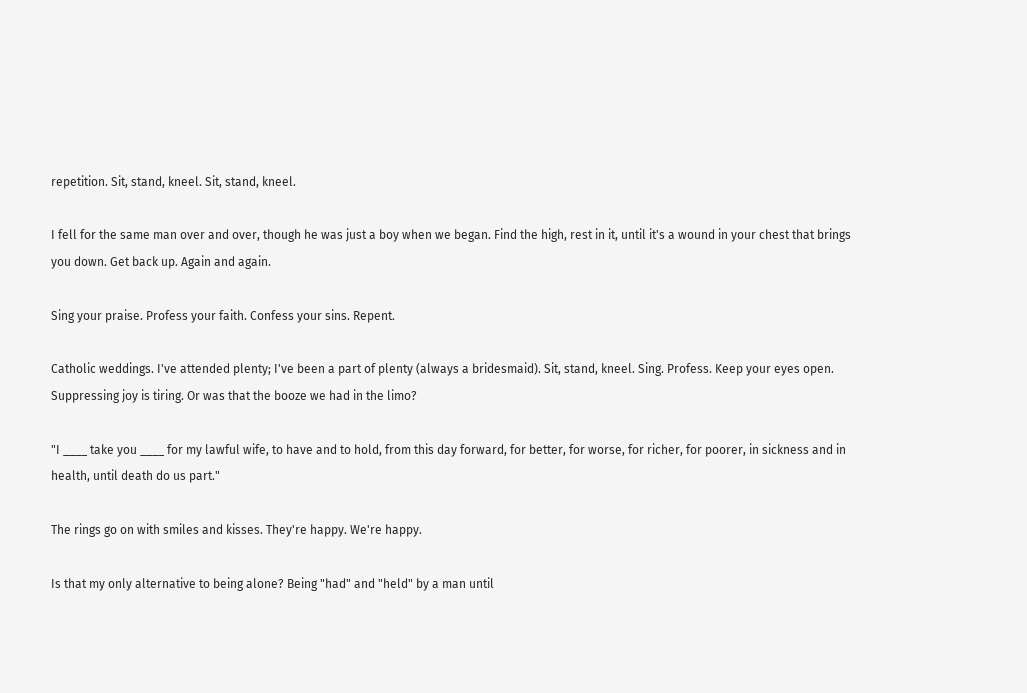repetition. Sit, stand, kneel. Sit, stand, kneel.

I fell for the same man over and over, though he was just a boy when we began. Find the high, rest in it, until it's a wound in your chest that brings you down. Get back up. Again and again.

Sing your praise. Profess your faith. Confess your sins. Repent.

Catholic weddings. I've attended plenty; I've been a part of plenty (always a bridesmaid). Sit, stand, kneel. Sing. Profess. Keep your eyes open. Suppressing joy is tiring. Or was that the booze we had in the limo?

"I ____ take you ____ for my lawful wife, to have and to hold, from this day forward, for better, for worse, for richer, for poorer, in sickness and in health, until death do us part."

The rings go on with smiles and kisses. They're happy. We're happy.

Is that my only alternative to being alone? Being "had" and "held" by a man until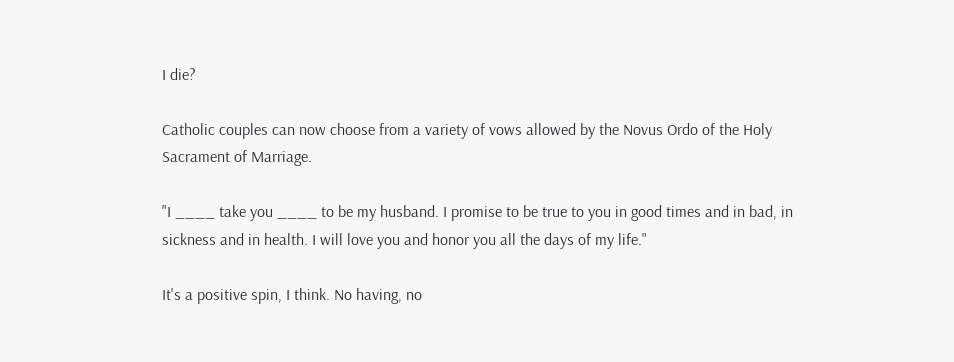I die?

Catholic couples can now choose from a variety of vows allowed by the Novus Ordo of the Holy Sacrament of Marriage.

"I ____ take you ____ to be my husband. I promise to be true to you in good times and in bad, in sickness and in health. I will love you and honor you all the days of my life."

It's a positive spin, I think. No having, no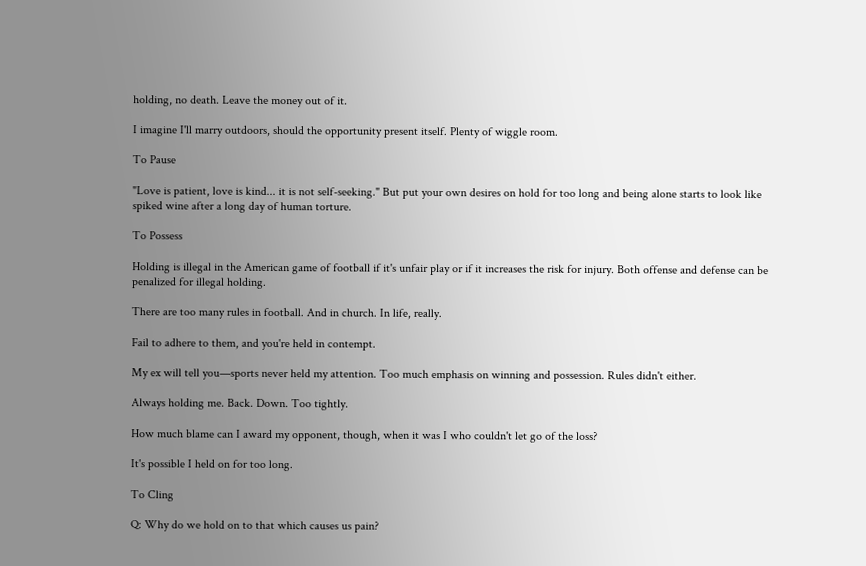holding, no death. Leave the money out of it.

I imagine I'll marry outdoors, should the opportunity present itself. Plenty of wiggle room.

To Pause

"Love is patient, love is kind... it is not self-seeking." But put your own desires on hold for too long and being alone starts to look like spiked wine after a long day of human torture.

To Possess

Holding is illegal in the American game of football if it's unfair play or if it increases the risk for injury. Both offense and defense can be penalized for illegal holding.

There are too many rules in football. And in church. In life, really.

Fail to adhere to them, and you're held in contempt.

My ex will tell you—sports never held my attention. Too much emphasis on winning and possession. Rules didn't either.

Always holding me. Back. Down. Too tightly.

How much blame can I award my opponent, though, when it was I who couldn't let go of the loss?

It's possible I held on for too long.

To Cling

Q: Why do we hold on to that which causes us pain?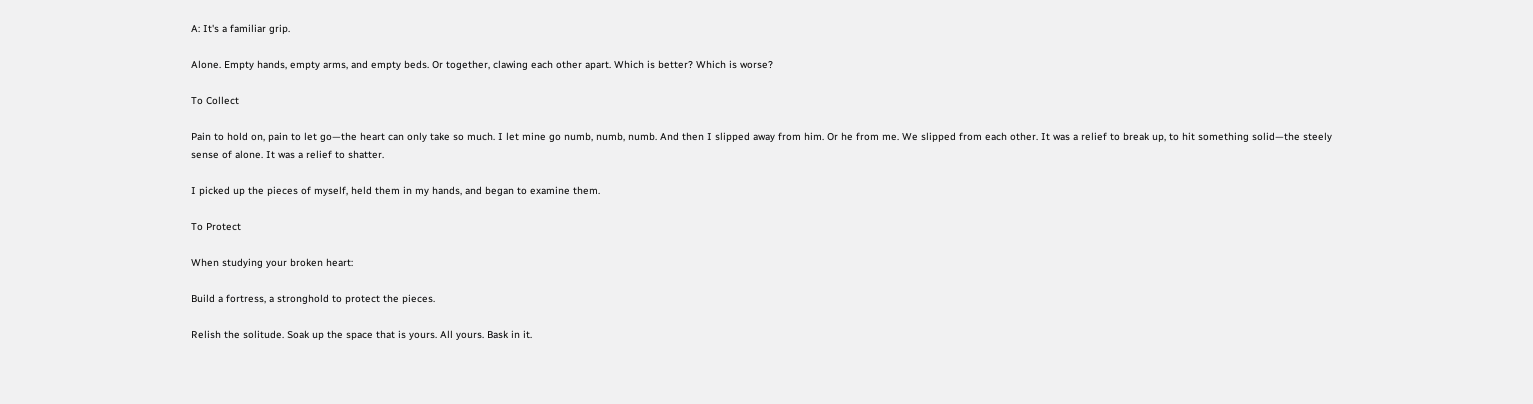A: It's a familiar grip.

Alone. Empty hands, empty arms, and empty beds. Or together, clawing each other apart. Which is better? Which is worse?

To Collect

Pain to hold on, pain to let go—the heart can only take so much. I let mine go numb, numb, numb. And then I slipped away from him. Or he from me. We slipped from each other. It was a relief to break up, to hit something solid—the steely sense of alone. It was a relief to shatter.

I picked up the pieces of myself, held them in my hands, and began to examine them.

To Protect

When studying your broken heart:

Build a fortress, a stronghold to protect the pieces.

Relish the solitude. Soak up the space that is yours. All yours. Bask in it.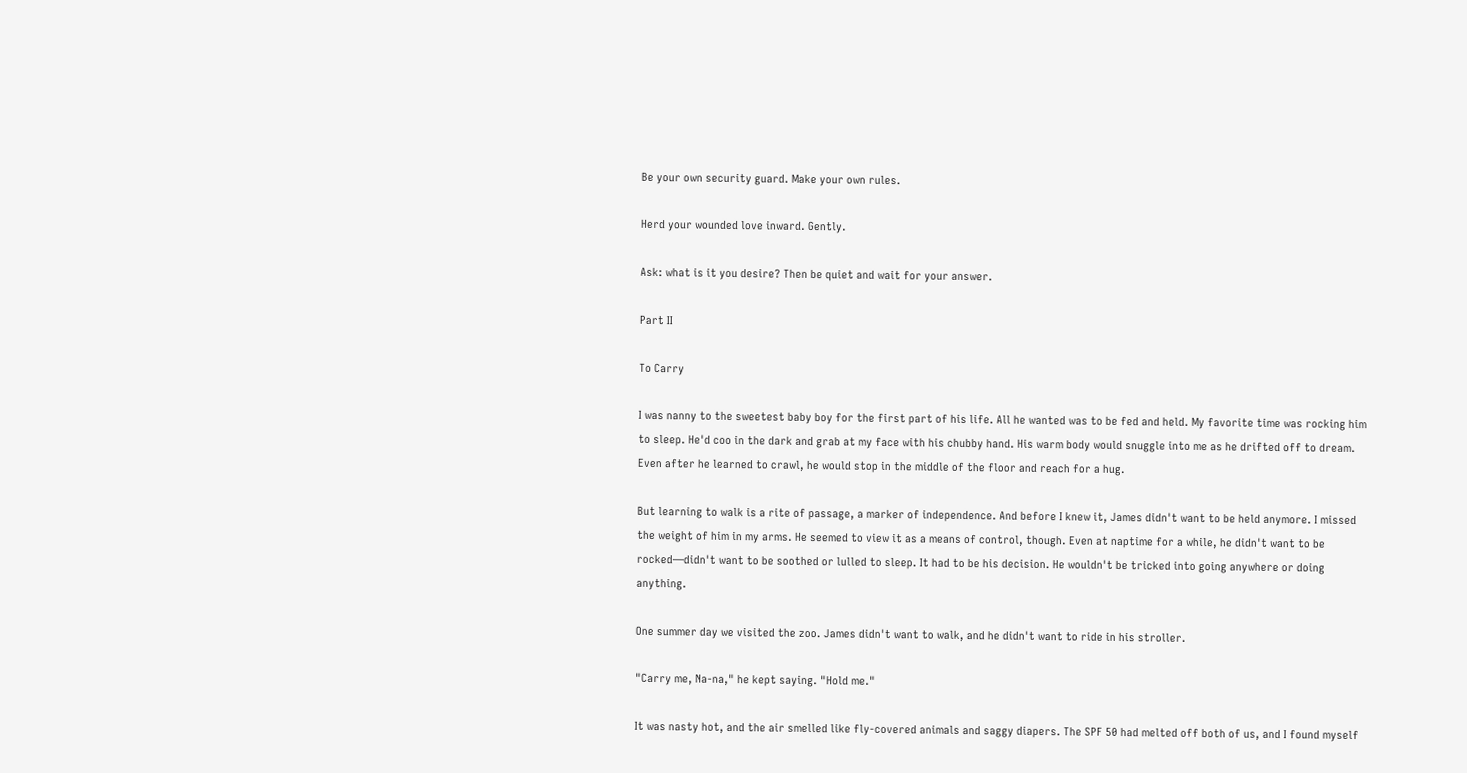Be your own security guard. Make your own rules.

Herd your wounded love inward. Gently.

Ask: what is it you desire? Then be quiet and wait for your answer.

Part II

To Carry

I was nanny to the sweetest baby boy for the first part of his life. All he wanted was to be fed and held. My favorite time was rocking him to sleep. He'd coo in the dark and grab at my face with his chubby hand. His warm body would snuggle into me as he drifted off to dream. Even after he learned to crawl, he would stop in the middle of the floor and reach for a hug.

But learning to walk is a rite of passage, a marker of independence. And before I knew it, James didn't want to be held anymore. I missed the weight of him in my arms. He seemed to view it as a means of control, though. Even at naptime for a while, he didn't want to be rocked—didn't want to be soothed or lulled to sleep. It had to be his decision. He wouldn't be tricked into going anywhere or doing anything.

One summer day we visited the zoo. James didn't want to walk, and he didn't want to ride in his stroller.

"Carry me, Na-na," he kept saying. "Hold me."

It was nasty hot, and the air smelled like fly-covered animals and saggy diapers. The SPF 50 had melted off both of us, and I found myself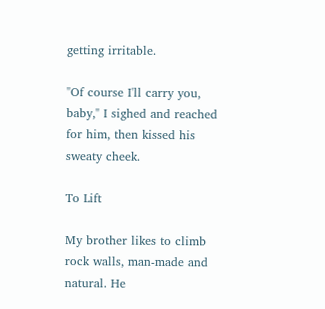getting irritable.

"Of course I'll carry you, baby," I sighed and reached for him, then kissed his sweaty cheek.

To Lift

My brother likes to climb rock walls, man-made and natural. He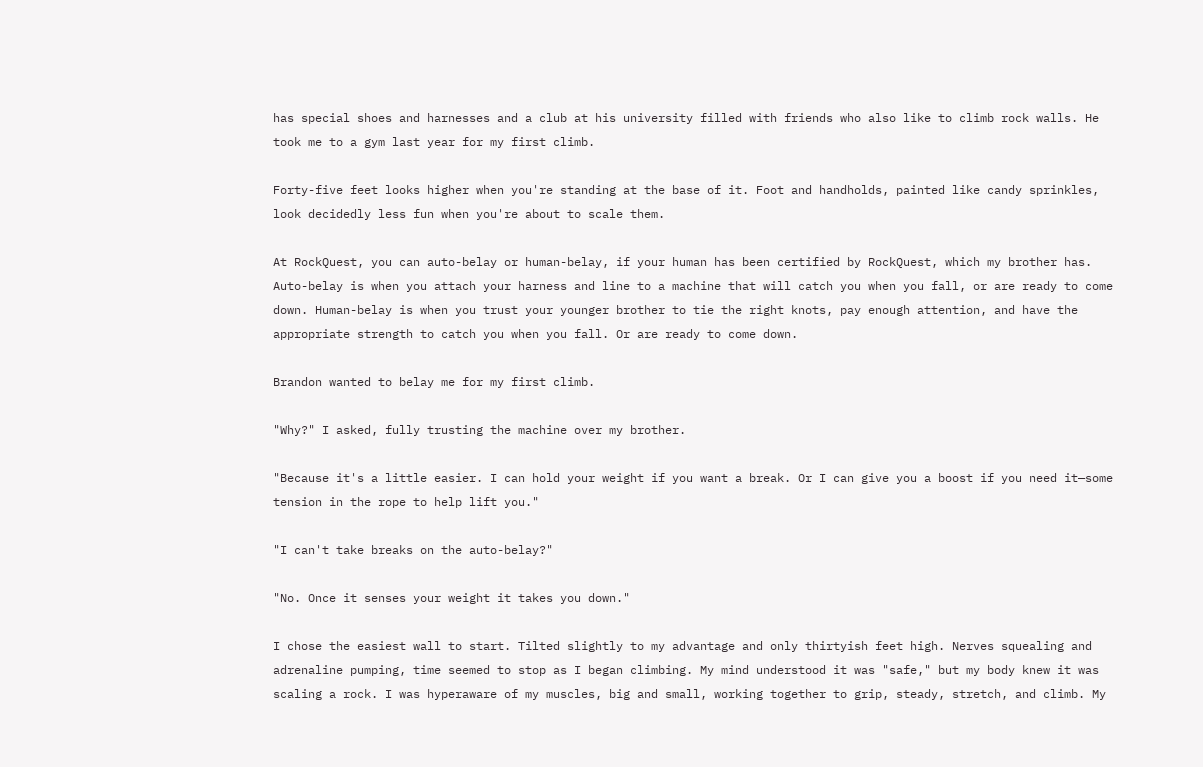has special shoes and harnesses and a club at his university filled with friends who also like to climb rock walls. He took me to a gym last year for my first climb.

Forty-five feet looks higher when you're standing at the base of it. Foot and handholds, painted like candy sprinkles, look decidedly less fun when you're about to scale them.

At RockQuest, you can auto-belay or human-belay, if your human has been certified by RockQuest, which my brother has. Auto-belay is when you attach your harness and line to a machine that will catch you when you fall, or are ready to come down. Human-belay is when you trust your younger brother to tie the right knots, pay enough attention, and have the appropriate strength to catch you when you fall. Or are ready to come down.

Brandon wanted to belay me for my first climb.

"Why?" I asked, fully trusting the machine over my brother.

"Because it's a little easier. I can hold your weight if you want a break. Or I can give you a boost if you need it—some tension in the rope to help lift you."

"I can't take breaks on the auto-belay?"

"No. Once it senses your weight it takes you down."

I chose the easiest wall to start. Tilted slightly to my advantage and only thirtyish feet high. Nerves squealing and adrenaline pumping, time seemed to stop as I began climbing. My mind understood it was "safe," but my body knew it was scaling a rock. I was hyperaware of my muscles, big and small, working together to grip, steady, stretch, and climb. My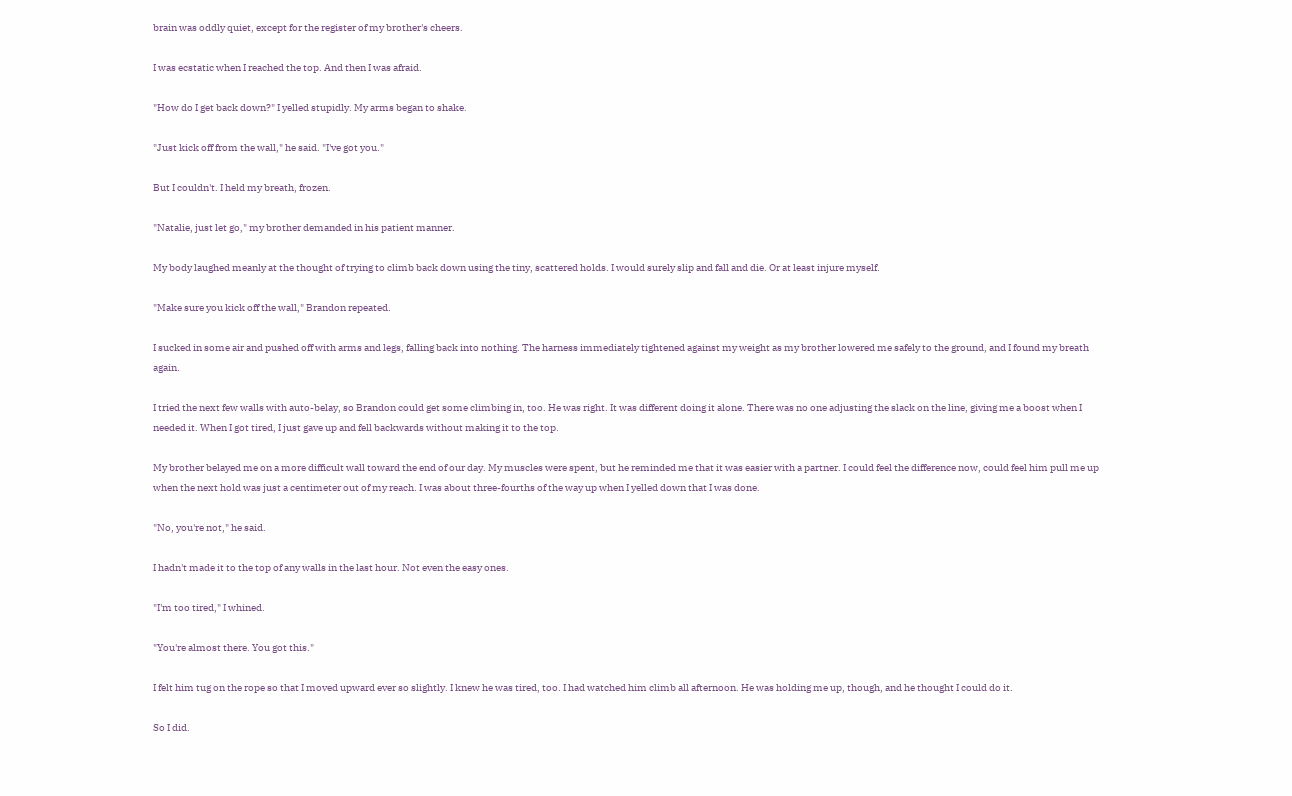brain was oddly quiet, except for the register of my brother's cheers.

I was ecstatic when I reached the top. And then I was afraid.

"How do I get back down?" I yelled stupidly. My arms began to shake.

"Just kick off from the wall," he said. "I've got you."

But I couldn't. I held my breath, frozen.

"Natalie, just let go," my brother demanded in his patient manner.

My body laughed meanly at the thought of trying to climb back down using the tiny, scattered holds. I would surely slip and fall and die. Or at least injure myself.

"Make sure you kick off the wall," Brandon repeated.

I sucked in some air and pushed off with arms and legs, falling back into nothing. The harness immediately tightened against my weight as my brother lowered me safely to the ground, and I found my breath again.

I tried the next few walls with auto-belay, so Brandon could get some climbing in, too. He was right. It was different doing it alone. There was no one adjusting the slack on the line, giving me a boost when I needed it. When I got tired, I just gave up and fell backwards without making it to the top.

My brother belayed me on a more difficult wall toward the end of our day. My muscles were spent, but he reminded me that it was easier with a partner. I could feel the difference now, could feel him pull me up when the next hold was just a centimeter out of my reach. I was about three-fourths of the way up when I yelled down that I was done.

"No, you're not," he said.

I hadn't made it to the top of any walls in the last hour. Not even the easy ones.

"I'm too tired," I whined.

"You're almost there. You got this."

I felt him tug on the rope so that I moved upward ever so slightly. I knew he was tired, too. I had watched him climb all afternoon. He was holding me up, though, and he thought I could do it.

So I did.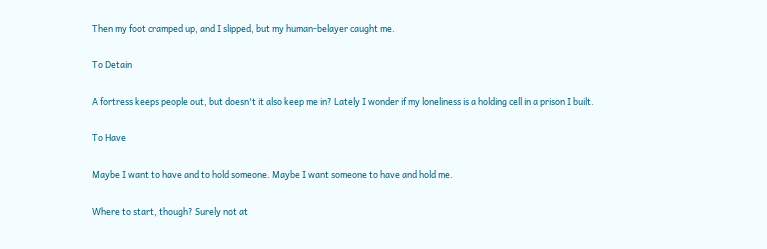Then my foot cramped up, and I slipped, but my human-belayer caught me.

To Detain

A fortress keeps people out, but doesn't it also keep me in? Lately I wonder if my loneliness is a holding cell in a prison I built.

To Have

Maybe I want to have and to hold someone. Maybe I want someone to have and hold me.

Where to start, though? Surely not at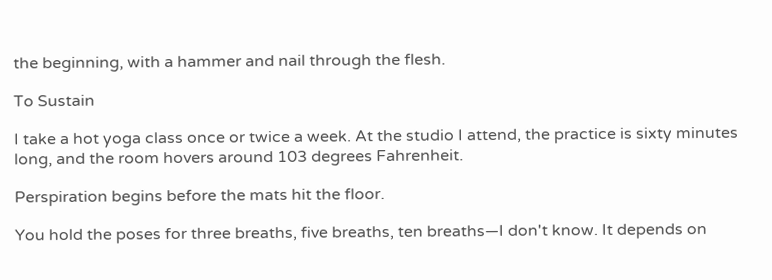the beginning, with a hammer and nail through the flesh.

To Sustain

I take a hot yoga class once or twice a week. At the studio I attend, the practice is sixty minutes long, and the room hovers around 103 degrees Fahrenheit.

Perspiration begins before the mats hit the floor.

You hold the poses for three breaths, five breaths, ten breaths—I don't know. It depends on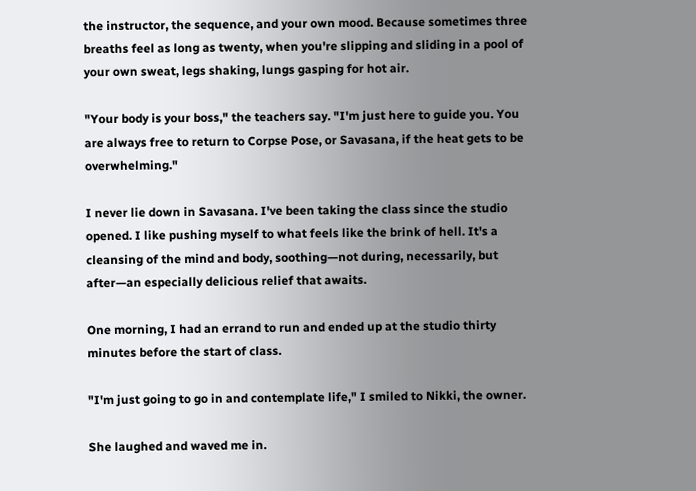the instructor, the sequence, and your own mood. Because sometimes three breaths feel as long as twenty, when you're slipping and sliding in a pool of your own sweat, legs shaking, lungs gasping for hot air.

"Your body is your boss," the teachers say. "I'm just here to guide you. You are always free to return to Corpse Pose, or Savasana, if the heat gets to be overwhelming."

I never lie down in Savasana. I've been taking the class since the studio opened. I like pushing myself to what feels like the brink of hell. It's a cleansing of the mind and body, soothing—not during, necessarily, but after—an especially delicious relief that awaits.

One morning, I had an errand to run and ended up at the studio thirty minutes before the start of class.

"I'm just going to go in and contemplate life," I smiled to Nikki, the owner.

She laughed and waved me in.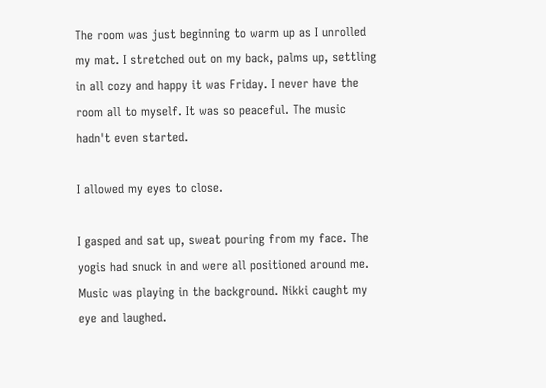The room was just beginning to warm up as I unrolled my mat. I stretched out on my back, palms up, settling in all cozy and happy it was Friday. I never have the room all to myself. It was so peaceful. The music hadn't even started.

I allowed my eyes to close.

I gasped and sat up, sweat pouring from my face. The yogis had snuck in and were all positioned around me. Music was playing in the background. Nikki caught my eye and laughed.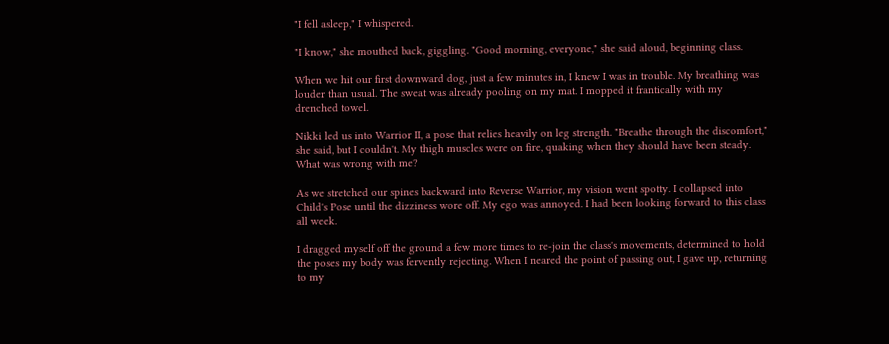"I fell asleep," I whispered.

"I know," she mouthed back, giggling. "Good morning, everyone," she said aloud, beginning class.

When we hit our first downward dog, just a few minutes in, I knew I was in trouble. My breathing was louder than usual. The sweat was already pooling on my mat. I mopped it frantically with my drenched towel.

Nikki led us into Warrior II, a pose that relies heavily on leg strength. "Breathe through the discomfort," she said, but I couldn't. My thigh muscles were on fire, quaking when they should have been steady. What was wrong with me?

As we stretched our spines backward into Reverse Warrior, my vision went spotty. I collapsed into Child's Pose until the dizziness wore off. My ego was annoyed. I had been looking forward to this class all week.

I dragged myself off the ground a few more times to re-join the class's movements, determined to hold the poses my body was fervently rejecting. When I neared the point of passing out, I gave up, returning to my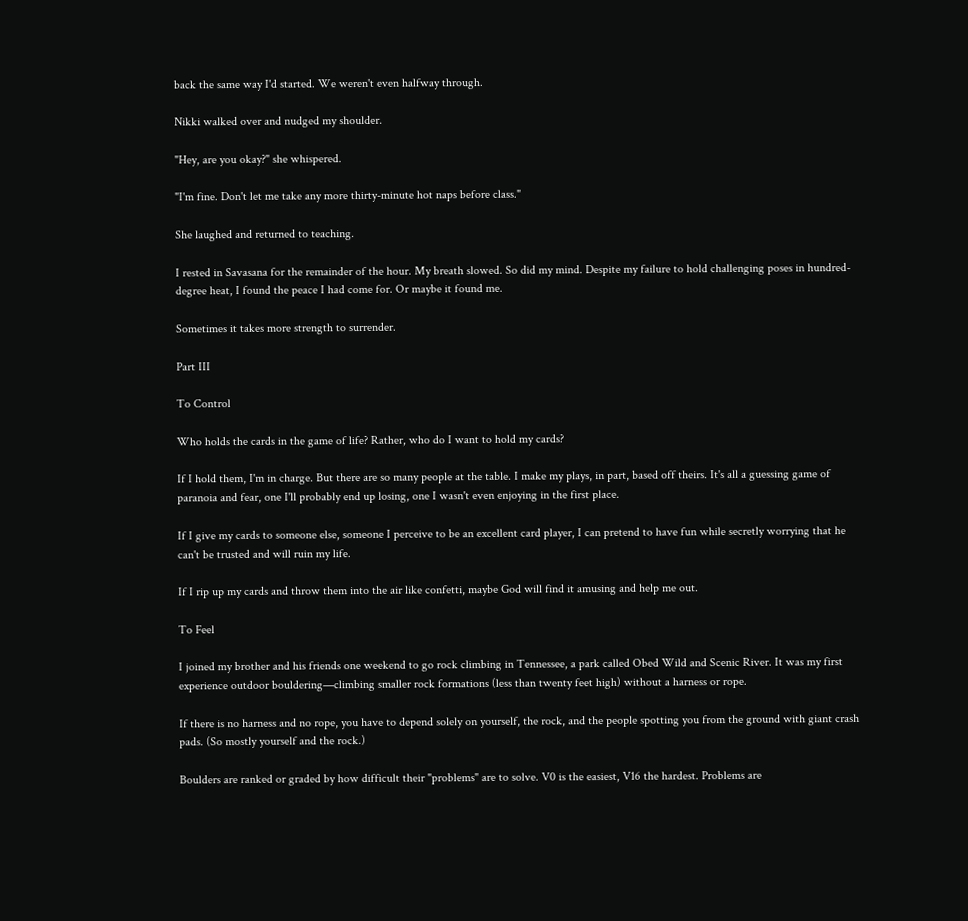back the same way I'd started. We weren't even halfway through.

Nikki walked over and nudged my shoulder.

"Hey, are you okay?" she whispered.

"I'm fine. Don't let me take any more thirty-minute hot naps before class."

She laughed and returned to teaching.

I rested in Savasana for the remainder of the hour. My breath slowed. So did my mind. Despite my failure to hold challenging poses in hundred-degree heat, I found the peace I had come for. Or maybe it found me.

Sometimes it takes more strength to surrender.

Part III

To Control

Who holds the cards in the game of life? Rather, who do I want to hold my cards?

If I hold them, I'm in charge. But there are so many people at the table. I make my plays, in part, based off theirs. It's all a guessing game of paranoia and fear, one I'll probably end up losing, one I wasn't even enjoying in the first place.

If I give my cards to someone else, someone I perceive to be an excellent card player, I can pretend to have fun while secretly worrying that he can't be trusted and will ruin my life.

If I rip up my cards and throw them into the air like confetti, maybe God will find it amusing and help me out.

To Feel

I joined my brother and his friends one weekend to go rock climbing in Tennessee, a park called Obed Wild and Scenic River. It was my first experience outdoor bouldering—climbing smaller rock formations (less than twenty feet high) without a harness or rope.

If there is no harness and no rope, you have to depend solely on yourself, the rock, and the people spotting you from the ground with giant crash pads. (So mostly yourself and the rock.)

Boulders are ranked or graded by how difficult their "problems" are to solve. V0 is the easiest, V16 the hardest. Problems are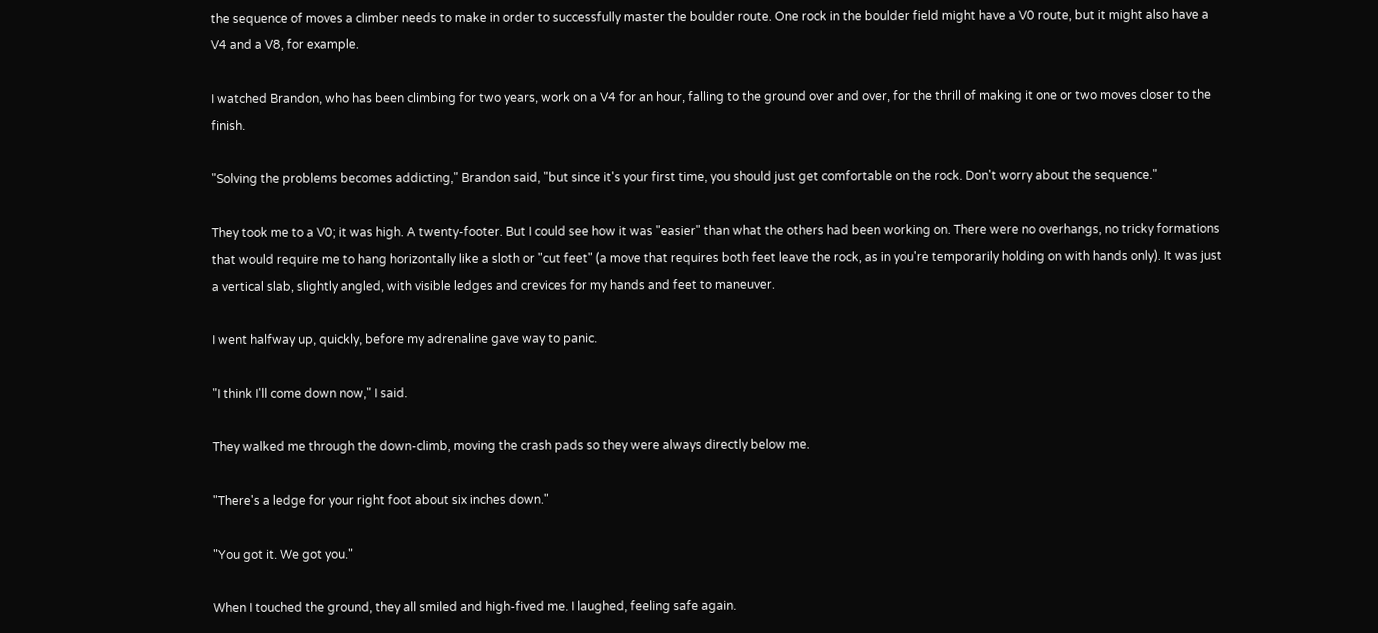the sequence of moves a climber needs to make in order to successfully master the boulder route. One rock in the boulder field might have a V0 route, but it might also have a V4 and a V8, for example.

I watched Brandon, who has been climbing for two years, work on a V4 for an hour, falling to the ground over and over, for the thrill of making it one or two moves closer to the finish.

"Solving the problems becomes addicting," Brandon said, "but since it's your first time, you should just get comfortable on the rock. Don't worry about the sequence."

They took me to a V0; it was high. A twenty-footer. But I could see how it was "easier" than what the others had been working on. There were no overhangs, no tricky formations that would require me to hang horizontally like a sloth or "cut feet" (a move that requires both feet leave the rock, as in you're temporarily holding on with hands only). It was just a vertical slab, slightly angled, with visible ledges and crevices for my hands and feet to maneuver.

I went halfway up, quickly, before my adrenaline gave way to panic.

"I think I'll come down now," I said.

They walked me through the down-climb, moving the crash pads so they were always directly below me.

"There's a ledge for your right foot about six inches down."

"You got it. We got you."

When I touched the ground, they all smiled and high-fived me. I laughed, feeling safe again.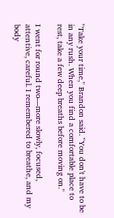"Take your time," Brandon said. "You don't have to be in any rush. When you find a comfortable place to rest, take a few deep breaths before moving on."

I went for round two—more slowly, focused, attentive, careful. I remembered to breathe, and my body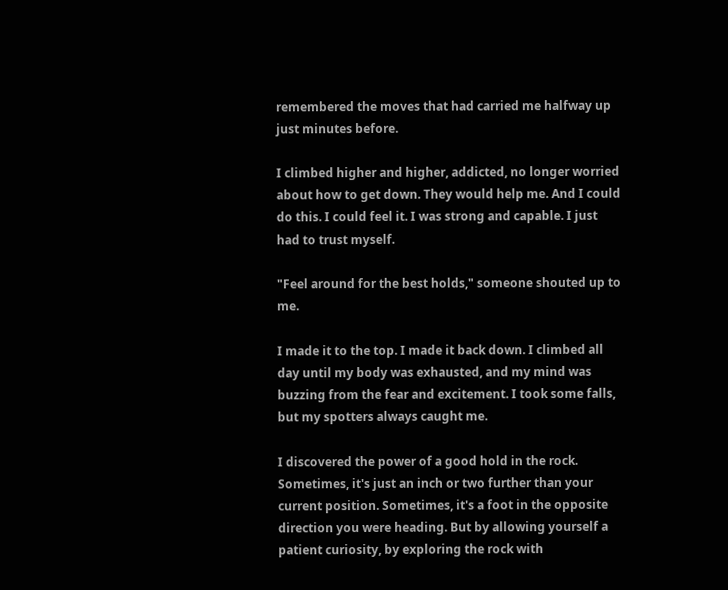remembered the moves that had carried me halfway up just minutes before.

I climbed higher and higher, addicted, no longer worried about how to get down. They would help me. And I could do this. I could feel it. I was strong and capable. I just had to trust myself.

"Feel around for the best holds," someone shouted up to me.

I made it to the top. I made it back down. I climbed all day until my body was exhausted, and my mind was buzzing from the fear and excitement. I took some falls, but my spotters always caught me.

I discovered the power of a good hold in the rock. Sometimes, it's just an inch or two further than your current position. Sometimes, it's a foot in the opposite direction you were heading. But by allowing yourself a patient curiosity, by exploring the rock with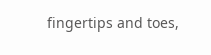fingertips and toes,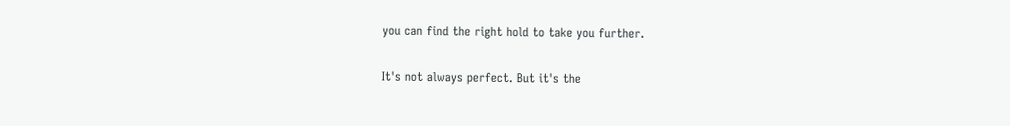you can find the right hold to take you further.

It's not always perfect. But it's the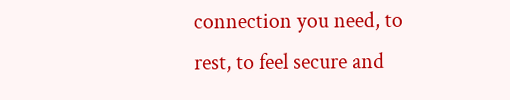connection you need, to rest, to feel secure and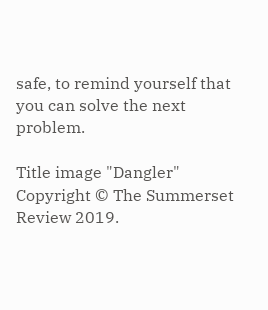safe, to remind yourself that you can solve the next problem.

Title image "Dangler" Copyright © The Summerset Review 2019.